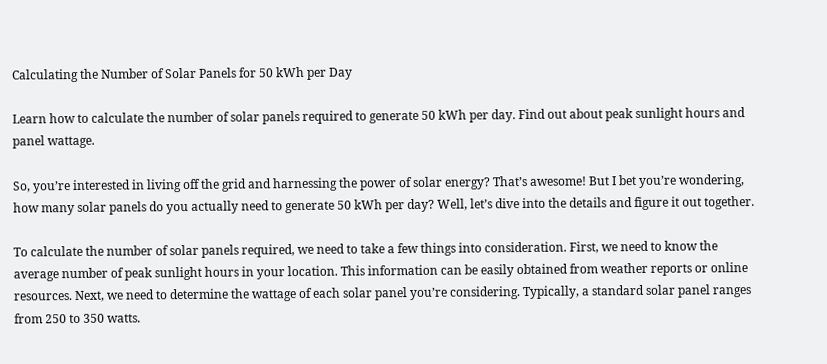Calculating the Number of Solar Panels for 50 kWh per Day

Learn how to calculate the number of solar panels required to generate 50 kWh per day. Find out about peak sunlight hours and panel wattage.

So, you’re interested in living off the grid and harnessing the power of solar energy? That’s awesome! But I bet you’re wondering, how many solar panels do you actually need to generate 50 kWh per day? Well, let’s dive into the details and figure it out together.

To calculate the number of solar panels required, we need to take a few things into consideration. First, we need to know the average number of peak sunlight hours in your location. This information can be easily obtained from weather reports or online resources. Next, we need to determine the wattage of each solar panel you’re considering. Typically, a standard solar panel ranges from 250 to 350 watts.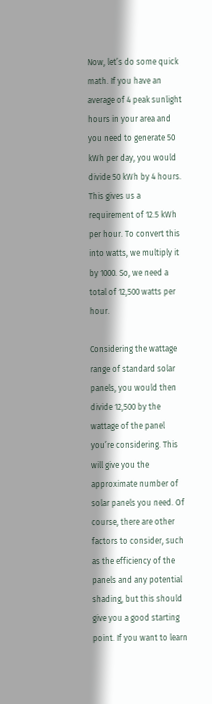Now, let’s do some quick math. If you have an average of 4 peak sunlight hours in your area and you need to generate 50 kWh per day, you would divide 50 kWh by 4 hours. This gives us a requirement of 12.5 kWh per hour. To convert this into watts, we multiply it by 1000. So, we need a total of 12,500 watts per hour.

Considering the wattage range of standard solar panels, you would then divide 12,500 by the wattage of the panel you’re considering. This will give you the approximate number of solar panels you need. Of course, there are other factors to consider, such as the efficiency of the panels and any potential shading, but this should give you a good starting point. If you want to learn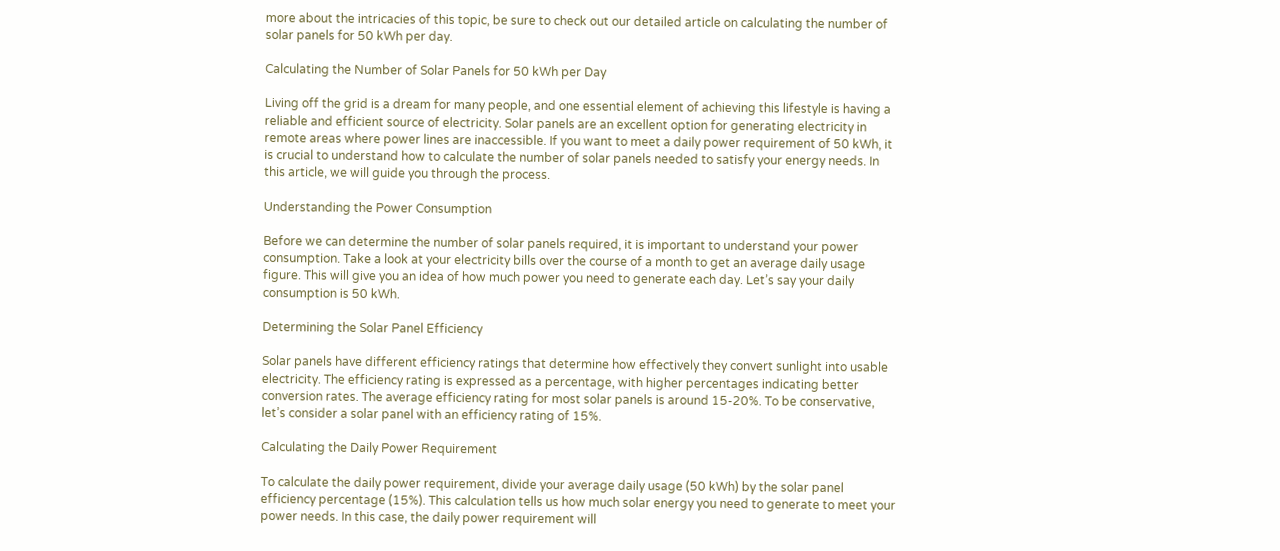more about the intricacies of this topic, be sure to check out our detailed article on calculating the number of solar panels for 50 kWh per day.

Calculating the Number of Solar Panels for 50 kWh per Day

Living off the grid is a dream for many people, and one essential element of achieving this lifestyle is having a reliable and efficient source of electricity. Solar panels are an excellent option for generating electricity in remote areas where power lines are inaccessible. If you want to meet a daily power requirement of 50 kWh, it is crucial to understand how to calculate the number of solar panels needed to satisfy your energy needs. In this article, we will guide you through the process.

Understanding the Power Consumption

Before we can determine the number of solar panels required, it is important to understand your power consumption. Take a look at your electricity bills over the course of a month to get an average daily usage figure. This will give you an idea of how much power you need to generate each day. Let’s say your daily consumption is 50 kWh.

Determining the Solar Panel Efficiency

Solar panels have different efficiency ratings that determine how effectively they convert sunlight into usable electricity. The efficiency rating is expressed as a percentage, with higher percentages indicating better conversion rates. The average efficiency rating for most solar panels is around 15-20%. To be conservative, let’s consider a solar panel with an efficiency rating of 15%.

Calculating the Daily Power Requirement

To calculate the daily power requirement, divide your average daily usage (50 kWh) by the solar panel efficiency percentage (15%). This calculation tells us how much solar energy you need to generate to meet your power needs. In this case, the daily power requirement will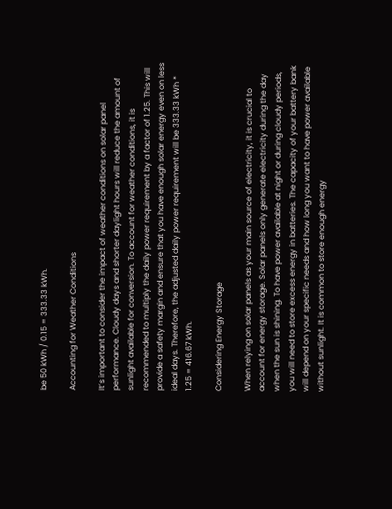be 50 kWh / 0.15 = 333.33 kWh.

Accounting for Weather Conditions

It’s important to consider the impact of weather conditions on solar panel performance. Cloudy days and shorter daylight hours will reduce the amount of sunlight available for conversion. To account for weather conditions, it is recommended to multiply the daily power requirement by a factor of 1.25. This will provide a safety margin and ensure that you have enough solar energy even on less ideal days. Therefore, the adjusted daily power requirement will be 333.33 kWh * 1.25 = 416.67 kWh.

Considering Energy Storage

When relying on solar panels as your main source of electricity, it is crucial to account for energy storage. Solar panels only generate electricity during the day when the sun is shining. To have power available at night or during cloudy periods, you will need to store excess energy in batteries. The capacity of your battery bank will depend on your specific needs and how long you want to have power available without sunlight. It is common to store enough energy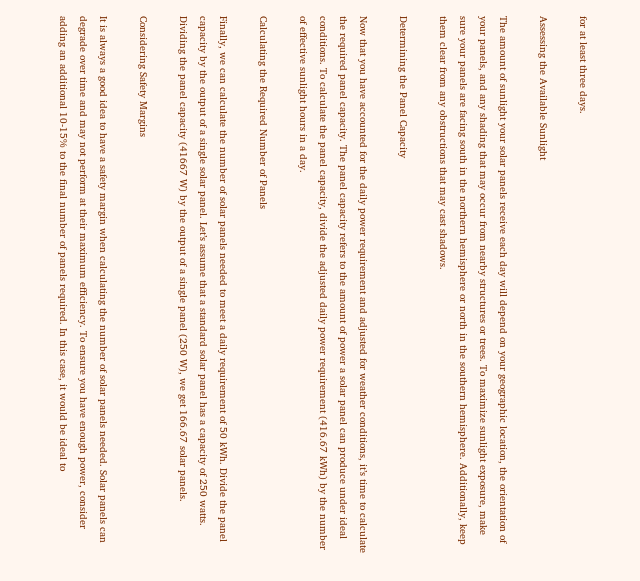for at least three days.

Assessing the Available Sunlight

The amount of sunlight your solar panels receive each day will depend on your geographic location, the orientation of your panels, and any shading that may occur from nearby structures or trees. To maximize sunlight exposure, make sure your panels are facing south in the northern hemisphere or north in the southern hemisphere. Additionally, keep them clear from any obstructions that may cast shadows.

Determining the Panel Capacity

Now that you have accounted for the daily power requirement and adjusted for weather conditions, it’s time to calculate the required panel capacity. The panel capacity refers to the amount of power a solar panel can produce under ideal conditions. To calculate the panel capacity, divide the adjusted daily power requirement (416.67 kWh) by the number of effective sunlight hours in a day.

Calculating the Required Number of Panels

Finally, we can calculate the number of solar panels needed to meet a daily requirement of 50 kWh. Divide the panel capacity by the output of a single solar panel. Let’s assume that a standard solar panel has a capacity of 250 watts. Dividing the panel capacity (41667 W) by the output of a single panel (250 W), we get 166.67 solar panels.

Considering Safety Margins

It is always a good idea to have a safety margin when calculating the number of solar panels needed. Solar panels can degrade over time and may not perform at their maximum efficiency. To ensure you have enough power, consider adding an additional 10-15% to the final number of panels required. In this case, it would be ideal to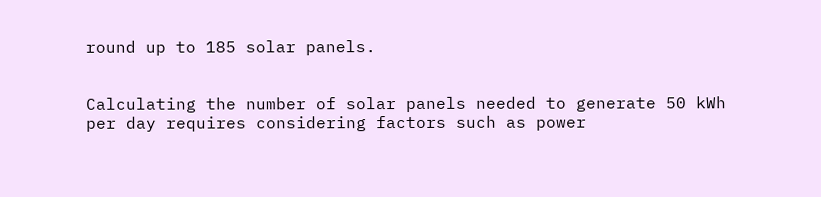round up to 185 solar panels.


Calculating the number of solar panels needed to generate 50 kWh per day requires considering factors such as power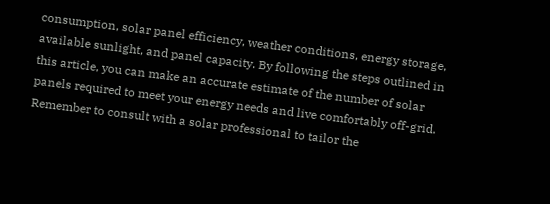consumption, solar panel efficiency, weather conditions, energy storage, available sunlight, and panel capacity. By following the steps outlined in this article, you can make an accurate estimate of the number of solar panels required to meet your energy needs and live comfortably off-grid. Remember to consult with a solar professional to tailor the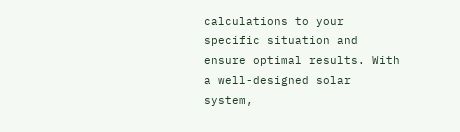calculations to your specific situation and ensure optimal results. With a well-designed solar system,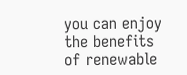you can enjoy the benefits of renewable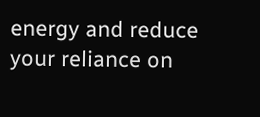energy and reduce your reliance on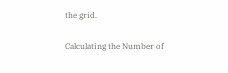the grid.

Calculating the Number of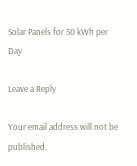Solar Panels for 50 kWh per Day

Leave a Reply

Your email address will not be published.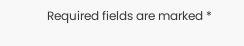Required fields are marked *